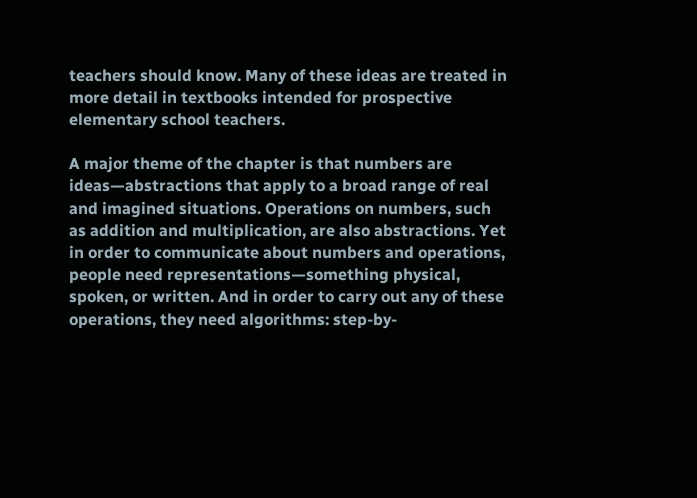teachers should know. Many of these ideas are treated in more detail in textbooks intended for prospective elementary school teachers.

A major theme of the chapter is that numbers are ideas—abstractions that apply to a broad range of real and imagined situations. Operations on numbers, such as addition and multiplication, are also abstractions. Yet in order to communicate about numbers and operations, people need representations—something physical, spoken, or written. And in order to carry out any of these operations, they need algorithms: step-by-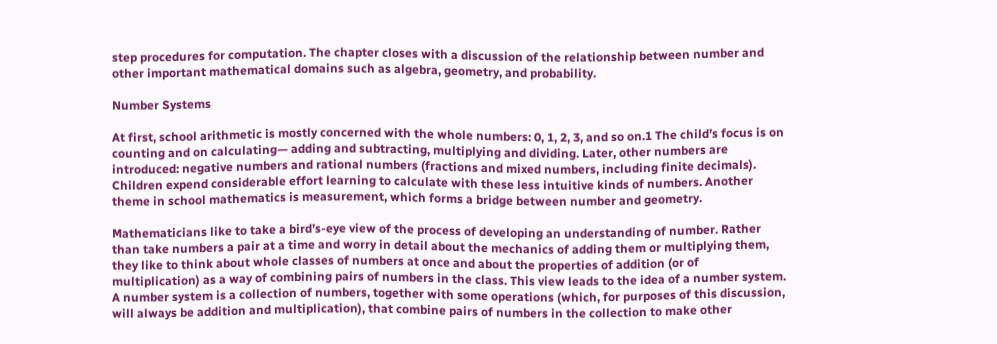step procedures for computation. The chapter closes with a discussion of the relationship between number and other important mathematical domains such as algebra, geometry, and probability.

Number Systems

At first, school arithmetic is mostly concerned with the whole numbers: 0, 1, 2, 3, and so on.1 The child’s focus is on counting and on calculating— adding and subtracting, multiplying and dividing. Later, other numbers are introduced: negative numbers and rational numbers (fractions and mixed numbers, including finite decimals). Children expend considerable effort learning to calculate with these less intuitive kinds of numbers. Another theme in school mathematics is measurement, which forms a bridge between number and geometry.

Mathematicians like to take a bird’s-eye view of the process of developing an understanding of number. Rather than take numbers a pair at a time and worry in detail about the mechanics of adding them or multiplying them, they like to think about whole classes of numbers at once and about the properties of addition (or of multiplication) as a way of combining pairs of numbers in the class. This view leads to the idea of a number system. A number system is a collection of numbers, together with some operations (which, for purposes of this discussion, will always be addition and multiplication), that combine pairs of numbers in the collection to make other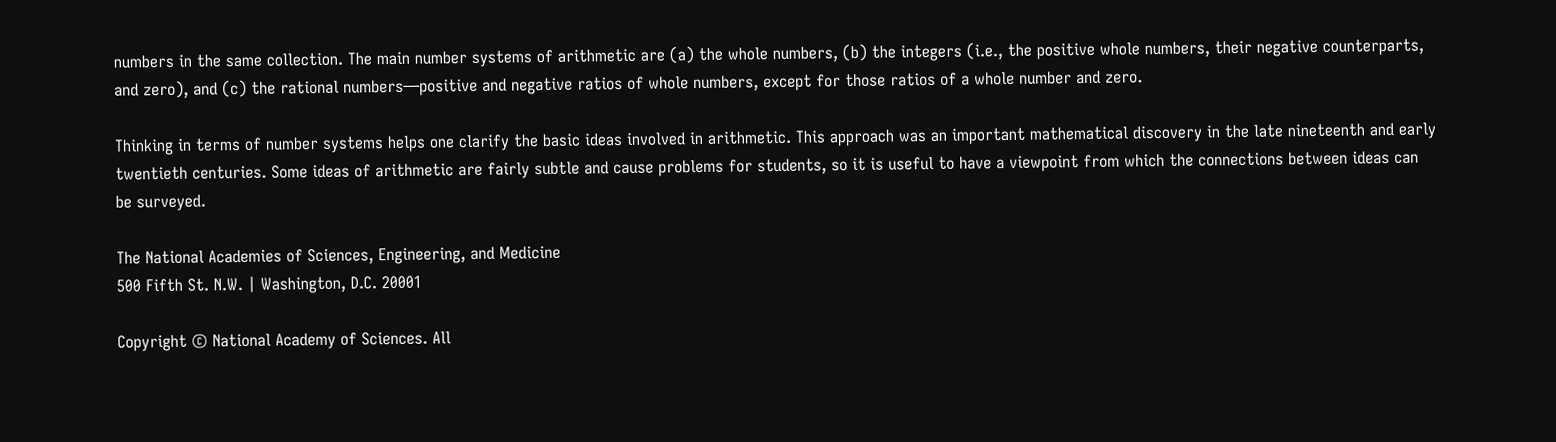numbers in the same collection. The main number systems of arithmetic are (a) the whole numbers, (b) the integers (i.e., the positive whole numbers, their negative counterparts, and zero), and (c) the rational numbers—positive and negative ratios of whole numbers, except for those ratios of a whole number and zero.

Thinking in terms of number systems helps one clarify the basic ideas involved in arithmetic. This approach was an important mathematical discovery in the late nineteenth and early twentieth centuries. Some ideas of arithmetic are fairly subtle and cause problems for students, so it is useful to have a viewpoint from which the connections between ideas can be surveyed.

The National Academies of Sciences, Engineering, and Medicine
500 Fifth St. N.W. | Washington, D.C. 20001

Copyright © National Academy of Sciences. All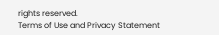rights reserved.
Terms of Use and Privacy Statement